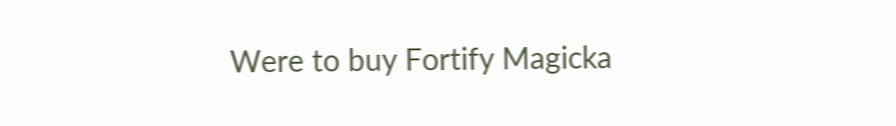Were to buy Fortify Magicka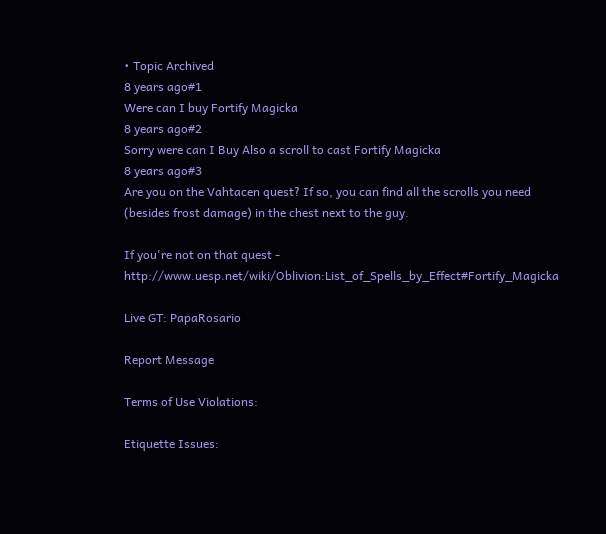• Topic Archived
8 years ago#1
Were can I buy Fortify Magicka
8 years ago#2
Sorry were can I Buy Also a scroll to cast Fortify Magicka
8 years ago#3
Are you on the Vahtacen quest? If so, you can find all the scrolls you need (besides frost damage) in the chest next to the guy.

If you're not on that quest - http://www.uesp.net/wiki/Oblivion:List_of_Spells_by_Effect#Fortify_Magicka

Live GT: PapaRosario

Report Message

Terms of Use Violations:

Etiquette Issues: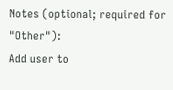Notes (optional; required for "Other"):
Add user to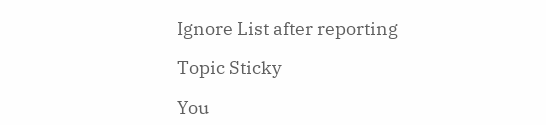Ignore List after reporting

Topic Sticky

You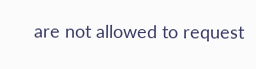are not allowed to request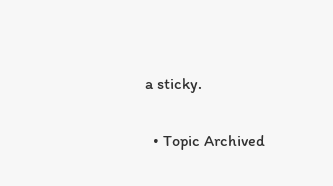a sticky.

  • Topic Archived